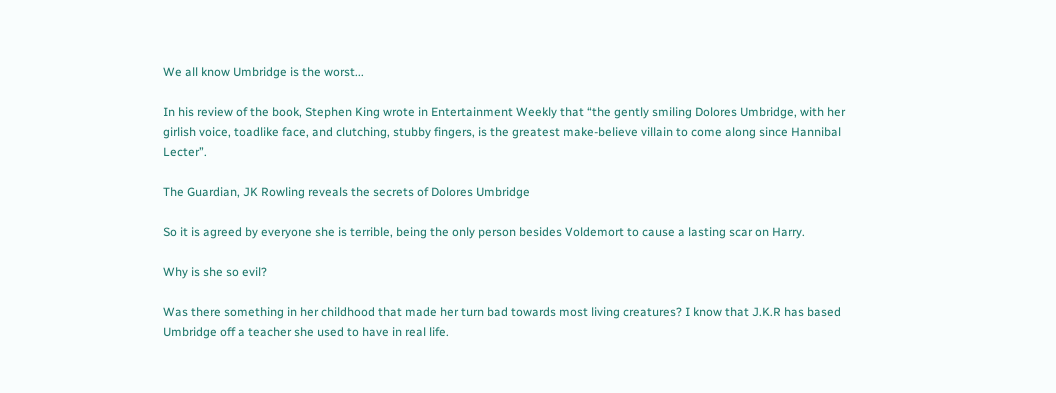We all know Umbridge is the worst...

In his review of the book, Stephen King wrote in Entertainment Weekly that “the gently smiling Dolores Umbridge, with her girlish voice, toadlike face, and clutching, stubby fingers, is the greatest make-believe villain to come along since Hannibal Lecter”.

The Guardian, JK Rowling reveals the secrets of Dolores Umbridge

So it is agreed by everyone she is terrible, being the only person besides Voldemort to cause a lasting scar on Harry.

Why is she so evil?

Was there something in her childhood that made her turn bad towards most living creatures? I know that J.K.R has based Umbridge off a teacher she used to have in real life.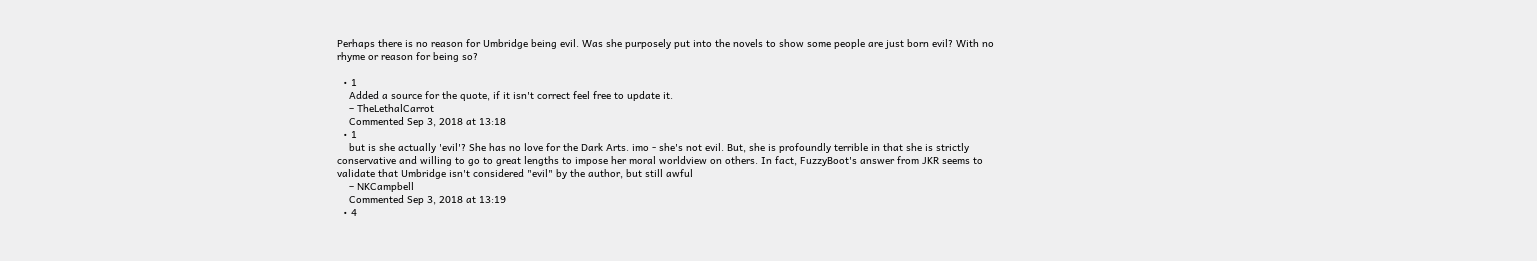Perhaps there is no reason for Umbridge being evil. Was she purposely put into the novels to show some people are just born evil? With no rhyme or reason for being so?

  • 1
    Added a source for the quote, if it isn't correct feel free to update it.
    – TheLethalCarrot
    Commented Sep 3, 2018 at 13:18
  • 1
    but is she actually 'evil'? She has no love for the Dark Arts. imo - she's not evil. But, she is profoundly terrible in that she is strictly conservative and willing to go to great lengths to impose her moral worldview on others. In fact, FuzzyBoot's answer from JKR seems to validate that Umbridge isn't considered "evil" by the author, but still awful
    – NKCampbell
    Commented Sep 3, 2018 at 13:19
  • 4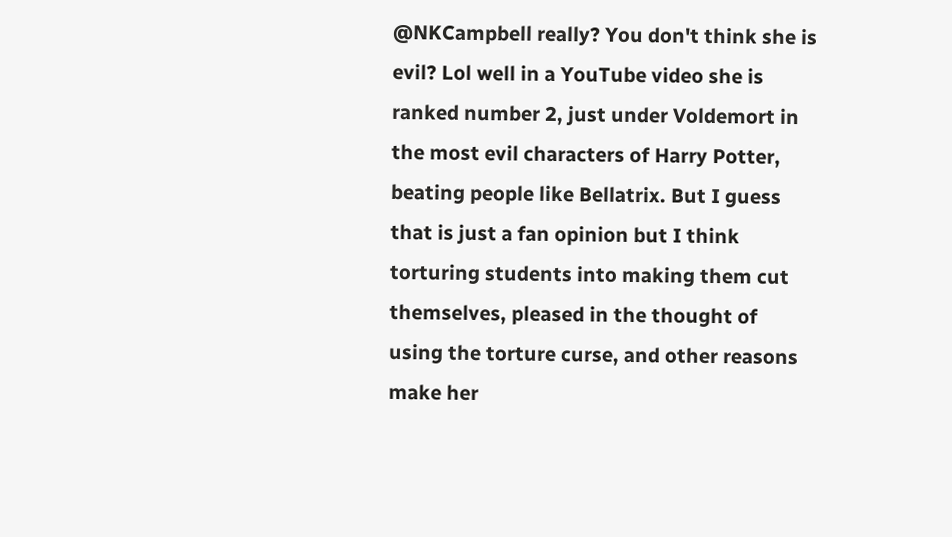@NKCampbell really? You don't think she is evil? Lol well in a YouTube video she is ranked number 2, just under Voldemort in the most evil characters of Harry Potter, beating people like Bellatrix. But I guess that is just a fan opinion but I think torturing students into making them cut themselves, pleased in the thought of using the torture curse, and other reasons make her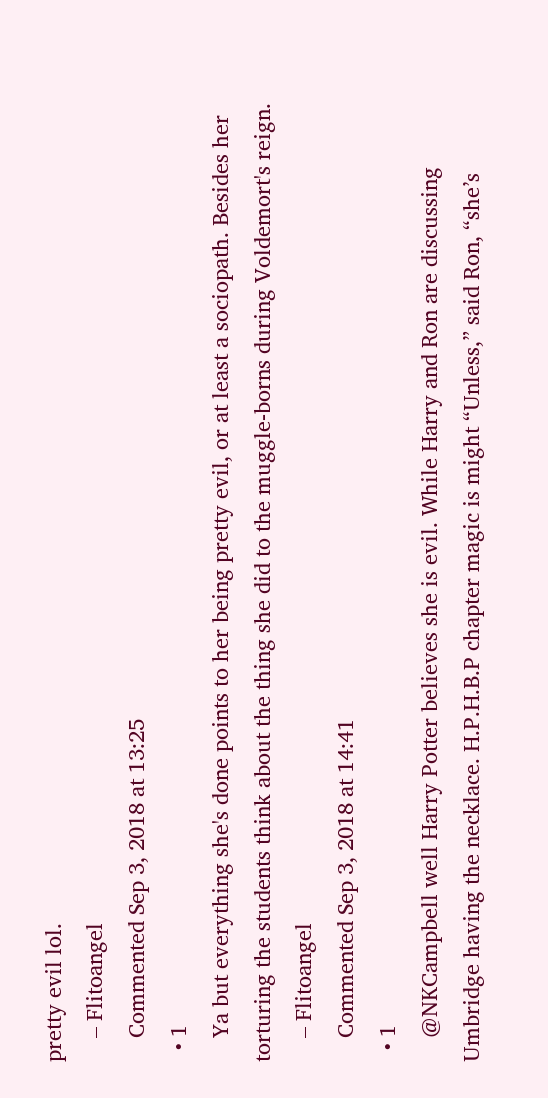pretty evil lol.
    – Flitoangel
    Commented Sep 3, 2018 at 13:25
  • 1
    Ya but everything she's done points to her being pretty evil, or at least a sociopath. Besides her torturing the students think about the thing she did to the muggle-borns during Voldemort's reign.
    – Flitoangel
    Commented Sep 3, 2018 at 14:41
  • 1
    @NKCampbell well Harry Potter believes she is evil. While Harry and Ron are discussing Umbridge having the necklace. H.P.H.B.P chapter magic is might “Unless,” said Ron, “she’s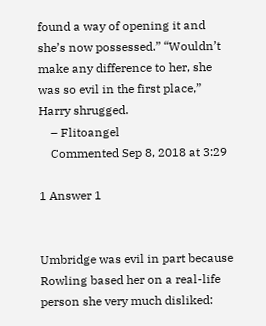found a way of opening it and she’s now possessed.” “Wouldn’t make any difference to her, she was so evil in the first place,” Harry shrugged.
    – Flitoangel
    Commented Sep 8, 2018 at 3:29

1 Answer 1


Umbridge was evil in part because Rowling based her on a real-life person she very much disliked: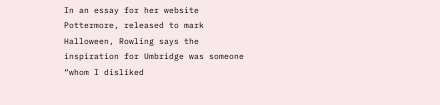In an essay for her website Pottermore, released to mark Halloween, Rowling says the inspiration for Umbridge was someone “whom I disliked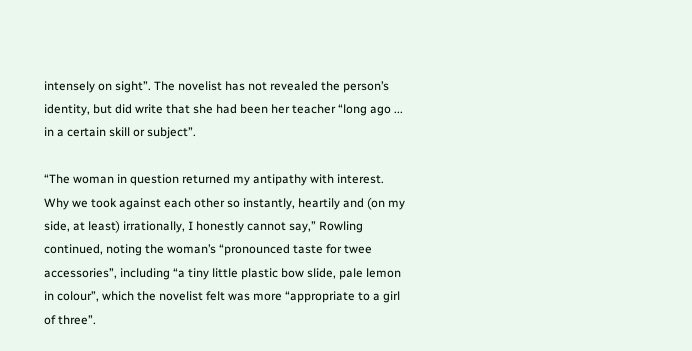intensely on sight”. The novelist has not revealed the person’s identity, but did write that she had been her teacher “long ago ... in a certain skill or subject”.

“The woman in question returned my antipathy with interest. Why we took against each other so instantly, heartily and (on my side, at least) irrationally, I honestly cannot say,” Rowling continued, noting the woman’s “pronounced taste for twee accessories”, including “a tiny little plastic bow slide, pale lemon in colour”, which the novelist felt was more “appropriate to a girl of three”.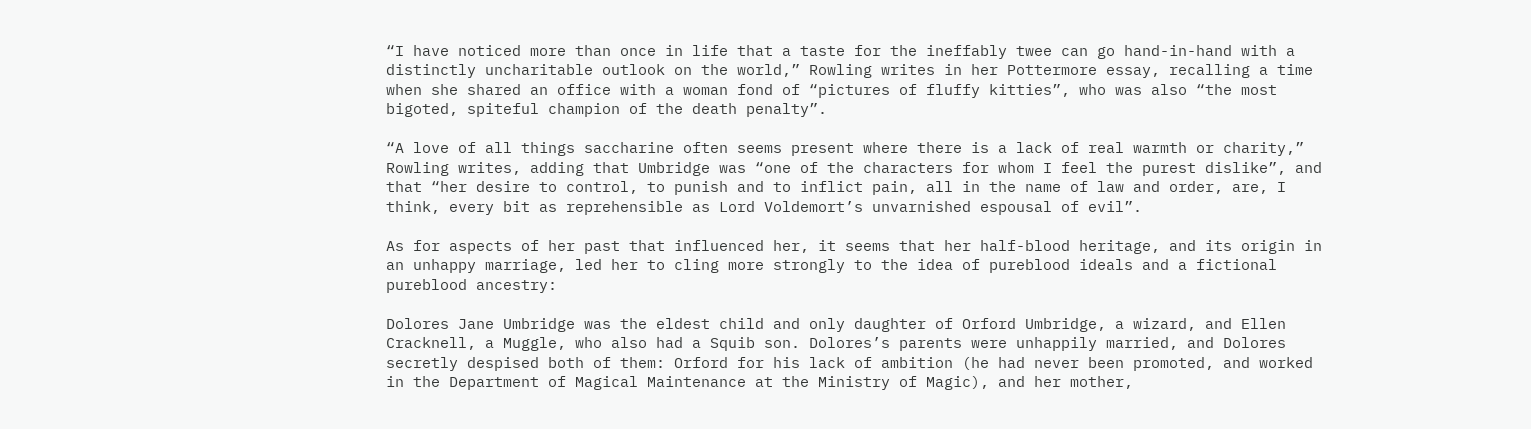“I have noticed more than once in life that a taste for the ineffably twee can go hand-in-hand with a distinctly uncharitable outlook on the world,” Rowling writes in her Pottermore essay, recalling a time when she shared an office with a woman fond of “pictures of fluffy kitties”, who was also “the most bigoted, spiteful champion of the death penalty”.

“A love of all things saccharine often seems present where there is a lack of real warmth or charity,” Rowling writes, adding that Umbridge was “one of the characters for whom I feel the purest dislike”, and that “her desire to control, to punish and to inflict pain, all in the name of law and order, are, I think, every bit as reprehensible as Lord Voldemort’s unvarnished espousal of evil”.

As for aspects of her past that influenced her, it seems that her half-blood heritage, and its origin in an unhappy marriage, led her to cling more strongly to the idea of pureblood ideals and a fictional pureblood ancestry:

Dolores Jane Umbridge was the eldest child and only daughter of Orford Umbridge, a wizard, and Ellen Cracknell, a Muggle, who also had a Squib son. Dolores’s parents were unhappily married, and Dolores secretly despised both of them: Orford for his lack of ambition (he had never been promoted, and worked in the Department of Magical Maintenance at the Ministry of Magic), and her mother,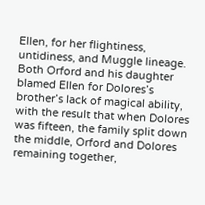Ellen, for her flightiness, untidiness, and Muggle lineage. Both Orford and his daughter blamed Ellen for Dolores’s brother’s lack of magical ability, with the result that when Dolores was fifteen, the family split down the middle, Orford and Dolores remaining together,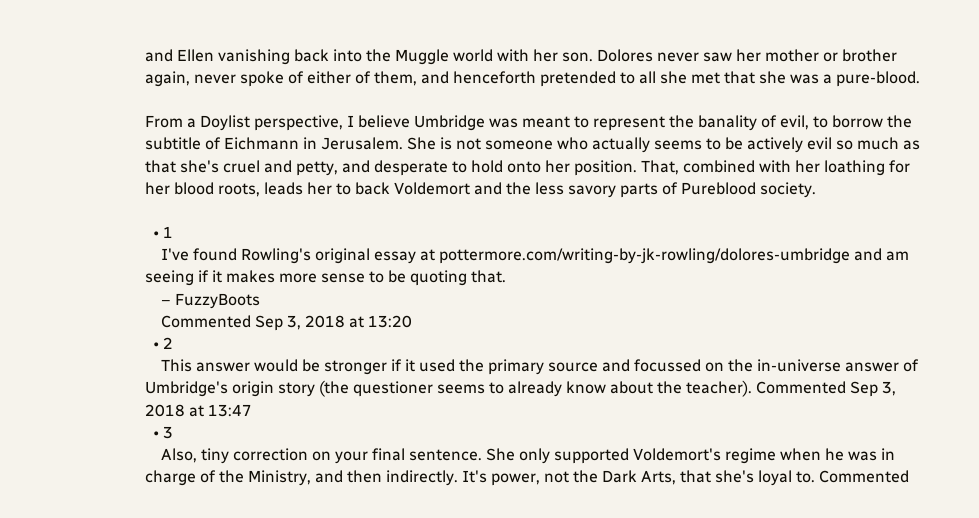and Ellen vanishing back into the Muggle world with her son. Dolores never saw her mother or brother again, never spoke of either of them, and henceforth pretended to all she met that she was a pure-blood.

From a Doylist perspective, I believe Umbridge was meant to represent the banality of evil, to borrow the subtitle of Eichmann in Jerusalem. She is not someone who actually seems to be actively evil so much as that she's cruel and petty, and desperate to hold onto her position. That, combined with her loathing for her blood roots, leads her to back Voldemort and the less savory parts of Pureblood society.

  • 1
    I've found Rowling's original essay at pottermore.com/writing-by-jk-rowling/dolores-umbridge and am seeing if it makes more sense to be quoting that.
    – FuzzyBoots
    Commented Sep 3, 2018 at 13:20
  • 2
    This answer would be stronger if it used the primary source and focussed on the in-universe answer of Umbridge's origin story (the questioner seems to already know about the teacher). Commented Sep 3, 2018 at 13:47
  • 3
    Also, tiny correction on your final sentence. She only supported Voldemort's regime when he was in charge of the Ministry, and then indirectly. It's power, not the Dark Arts, that she's loyal to. Commented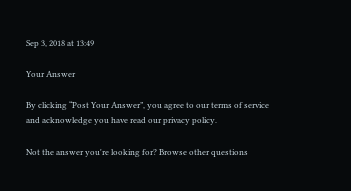Sep 3, 2018 at 13:49

Your Answer

By clicking “Post Your Answer”, you agree to our terms of service and acknowledge you have read our privacy policy.

Not the answer you're looking for? Browse other questions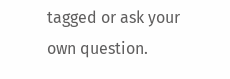tagged or ask your own question.